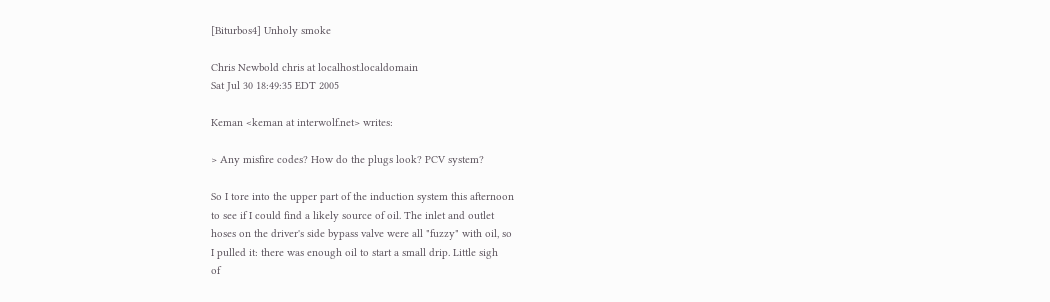[Biturbos4] Unholy smoke

Chris Newbold chris at localhost.localdomain
Sat Jul 30 18:49:35 EDT 2005

Keman <keman at interwolf.net> writes:

> Any misfire codes? How do the plugs look? PCV system?

So I tore into the upper part of the induction system this afternoon
to see if I could find a likely source of oil. The inlet and outlet
hoses on the driver's side bypass valve were all "fuzzy" with oil, so
I pulled it: there was enough oil to start a small drip. Little sigh
of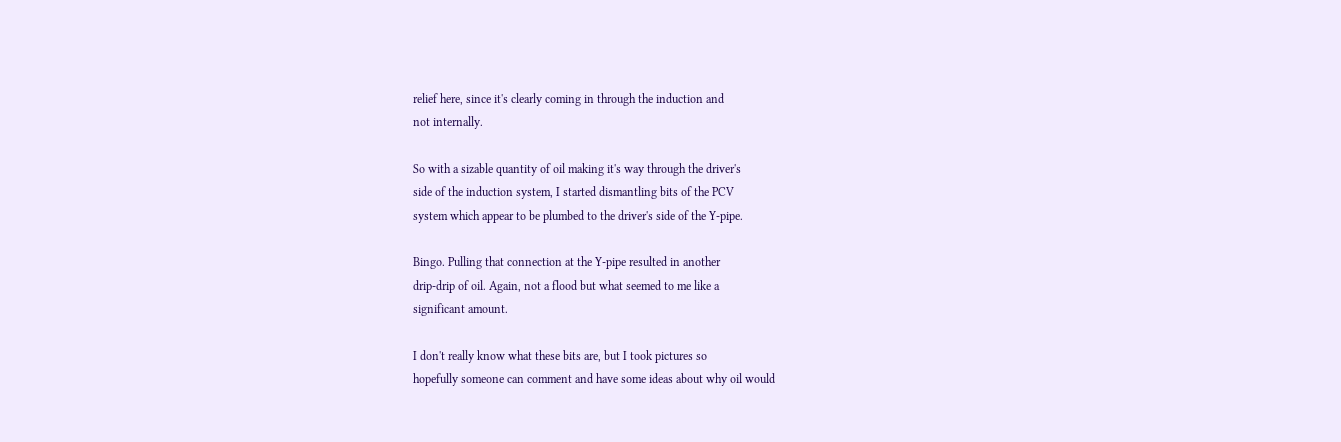relief here, since it's clearly coming in through the induction and
not internally.

So with a sizable quantity of oil making it's way through the driver's
side of the induction system, I started dismantling bits of the PCV
system which appear to be plumbed to the driver's side of the Y-pipe.

Bingo. Pulling that connection at the Y-pipe resulted in another
drip-drip of oil. Again, not a flood but what seemed to me like a
significant amount.

I don't really know what these bits are, but I took pictures so
hopefully someone can comment and have some ideas about why oil would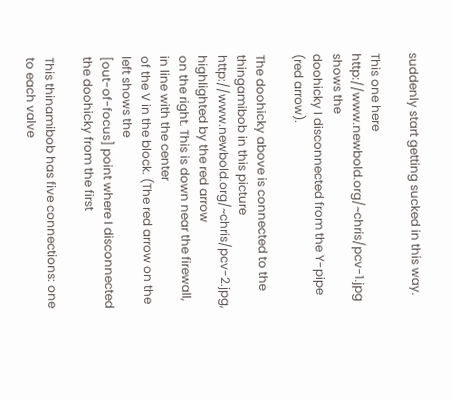suddenly start getting sucked in this way.

This one here http://www.newbold.org/~chris/pcv-1.jpg shows the
doohicky I disconnected from the Y-pipe (red arrow).

The doohicky above is connected to the thingamibob in this picture
http://www.newbold.org/~chris/pcv-2.jpg, highlighted by the red arrow
on the right. This is down near the firewall, in line with the center
of the V in the block. (The red arrow on the left shows the
[out-of-focus] point where I disconnected the doohicky from the first

This thinamibob has five connections: one to each valve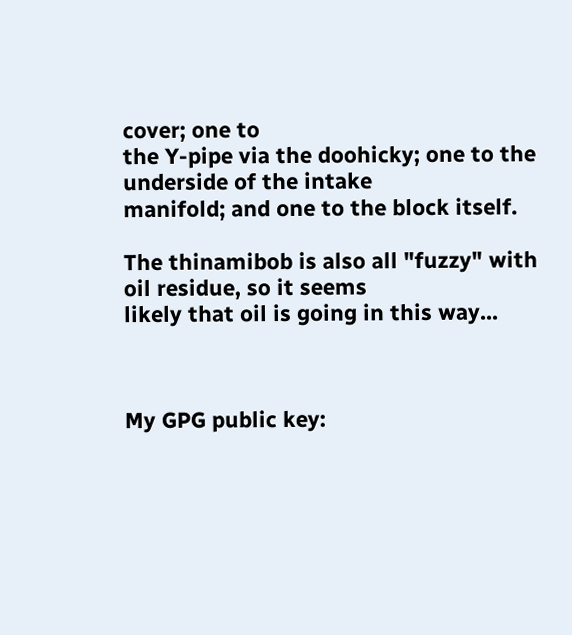cover; one to
the Y-pipe via the doohicky; one to the underside of the intake
manifold; and one to the block itself.

The thinamibob is also all "fuzzy" with oil residue, so it seems
likely that oil is going in this way...



My GPG public key: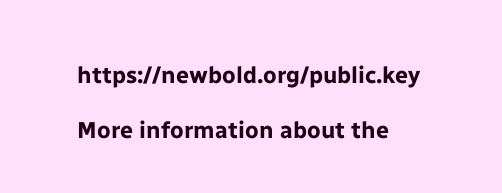https://newbold.org/public.key

More information about the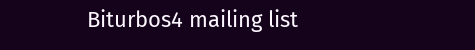Biturbos4 mailing list